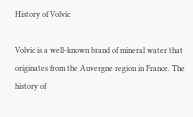History of Volvic

Volvic is a well-known brand of mineral water that originates from the Auvergne region in France. The history of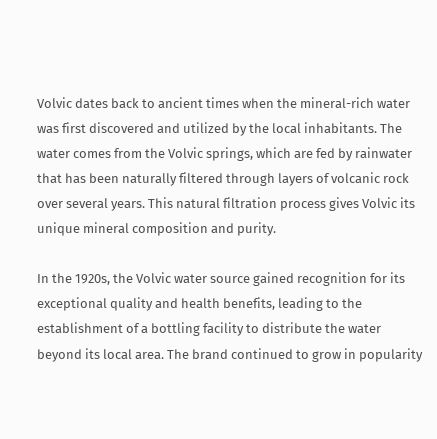Volvic dates back to ancient times when the mineral-rich water was first discovered and utilized by the local inhabitants. The water comes from the Volvic springs, which are fed by rainwater that has been naturally filtered through layers of volcanic rock over several years. This natural filtration process gives Volvic its unique mineral composition and purity.

In the 1920s, the Volvic water source gained recognition for its exceptional quality and health benefits, leading to the establishment of a bottling facility to distribute the water beyond its local area. The brand continued to grow in popularity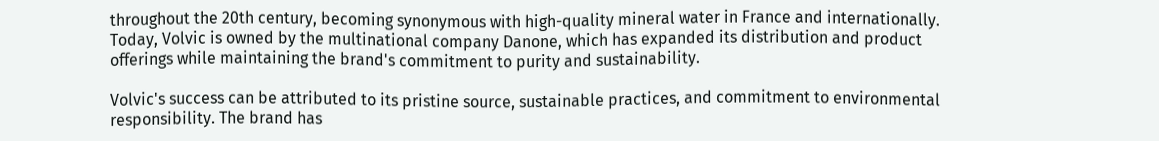throughout the 20th century, becoming synonymous with high-quality mineral water in France and internationally. Today, Volvic is owned by the multinational company Danone, which has expanded its distribution and product offerings while maintaining the brand's commitment to purity and sustainability.

Volvic's success can be attributed to its pristine source, sustainable practices, and commitment to environmental responsibility. The brand has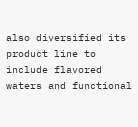also diversified its product line to include flavored waters and functional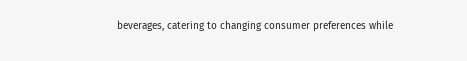beverages, catering to changing consumer preferences while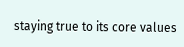staying true to its core values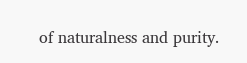of naturalness and purity.